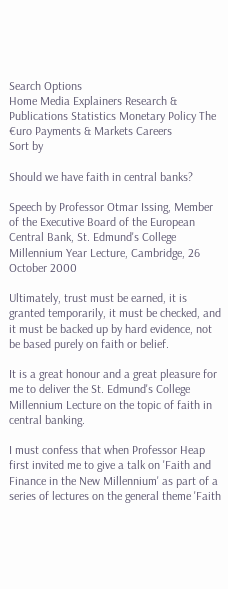Search Options
Home Media Explainers Research & Publications Statistics Monetary Policy The €uro Payments & Markets Careers
Sort by

Should we have faith in central banks?

Speech by Professor Otmar Issing, Member of the Executive Board of the European Central Bank, St. Edmund's College Millennium Year Lecture, Cambridge, 26 October 2000

Ultimately, trust must be earned, it is granted temporarily, it must be checked, and it must be backed up by hard evidence, not be based purely on faith or belief.

It is a great honour and a great pleasure for me to deliver the St. Edmund's College Millennium Lecture on the topic of faith in central banking.

I must confess that when Professor Heap first invited me to give a talk on 'Faith and Finance in the New Millennium' as part of a series of lectures on the general theme 'Faith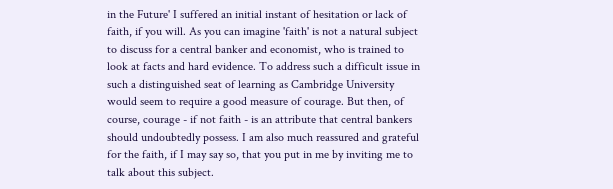in the Future' I suffered an initial instant of hesitation or lack of faith, if you will. As you can imagine 'faith' is not a natural subject to discuss for a central banker and economist, who is trained to look at facts and hard evidence. To address such a difficult issue in such a distinguished seat of learning as Cambridge University would seem to require a good measure of courage. But then, of course, courage - if not faith - is an attribute that central bankers should undoubtedly possess. I am also much reassured and grateful for the faith, if I may say so, that you put in me by inviting me to talk about this subject.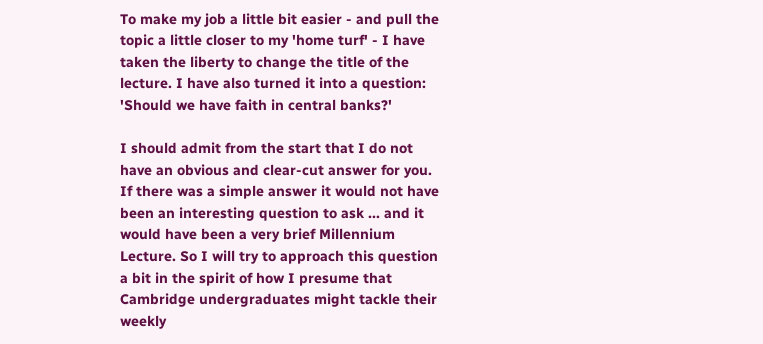To make my job a little bit easier - and pull the topic a little closer to my 'home turf' - I have taken the liberty to change the title of the lecture. I have also turned it into a question: 'Should we have faith in central banks?'

I should admit from the start that I do not have an obvious and clear-cut answer for you. If there was a simple answer it would not have been an interesting question to ask ... and it would have been a very brief Millennium Lecture. So I will try to approach this question a bit in the spirit of how I presume that Cambridge undergraduates might tackle their weekly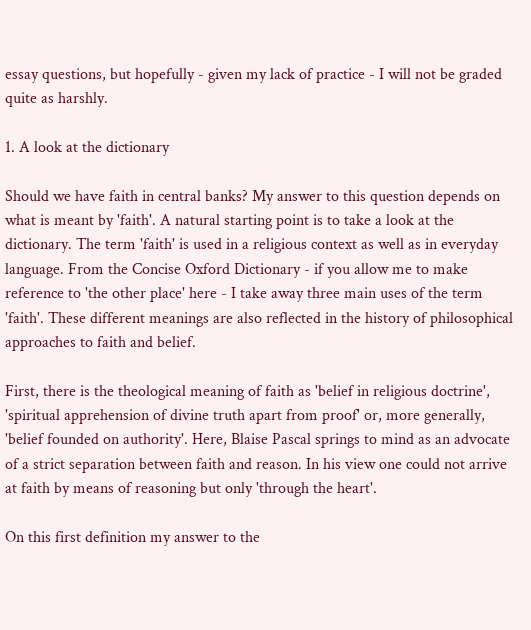essay questions, but hopefully - given my lack of practice - I will not be graded quite as harshly.

1. A look at the dictionary

Should we have faith in central banks? My answer to this question depends on what is meant by 'faith'. A natural starting point is to take a look at the dictionary. The term 'faith' is used in a religious context as well as in everyday language. From the Concise Oxford Dictionary - if you allow me to make reference to 'the other place' here - I take away three main uses of the term 'faith'. These different meanings are also reflected in the history of philosophical approaches to faith and belief.

First, there is the theological meaning of faith as 'belief in religious doctrine', 'spiritual apprehension of divine truth apart from proof' or, more generally, 'belief founded on authority'. Here, Blaise Pascal springs to mind as an advocate of a strict separation between faith and reason. In his view one could not arrive at faith by means of reasoning but only 'through the heart'.

On this first definition my answer to the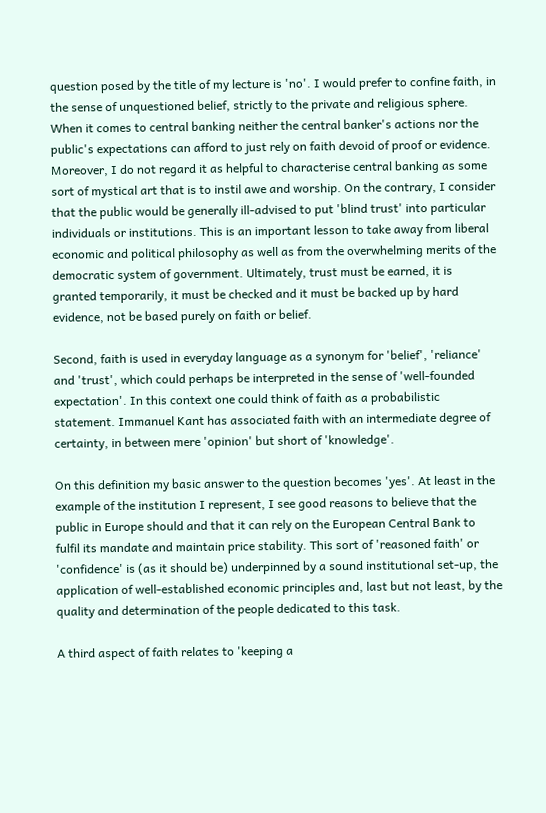question posed by the title of my lecture is 'no'. I would prefer to confine faith, in the sense of unquestioned belief, strictly to the private and religious sphere. When it comes to central banking neither the central banker's actions nor the public's expectations can afford to just rely on faith devoid of proof or evidence. Moreover, I do not regard it as helpful to characterise central banking as some sort of mystical art that is to instil awe and worship. On the contrary, I consider that the public would be generally ill-advised to put 'blind trust' into particular individuals or institutions. This is an important lesson to take away from liberal economic and political philosophy as well as from the overwhelming merits of the democratic system of government. Ultimately, trust must be earned, it is granted temporarily, it must be checked and it must be backed up by hard evidence, not be based purely on faith or belief.

Second, faith is used in everyday language as a synonym for 'belief', 'reliance' and 'trust', which could perhaps be interpreted in the sense of 'well-founded expectation'. In this context one could think of faith as a probabilistic statement. Immanuel Kant has associated faith with an intermediate degree of certainty, in between mere 'opinion' but short of 'knowledge'.

On this definition my basic answer to the question becomes 'yes'. At least in the example of the institution I represent, I see good reasons to believe that the public in Europe should and that it can rely on the European Central Bank to fulfil its mandate and maintain price stability. This sort of 'reasoned faith' or 'confidence' is (as it should be) underpinned by a sound institutional set-up, the application of well-established economic principles and, last but not least, by the quality and determination of the people dedicated to this task.

A third aspect of faith relates to 'keeping a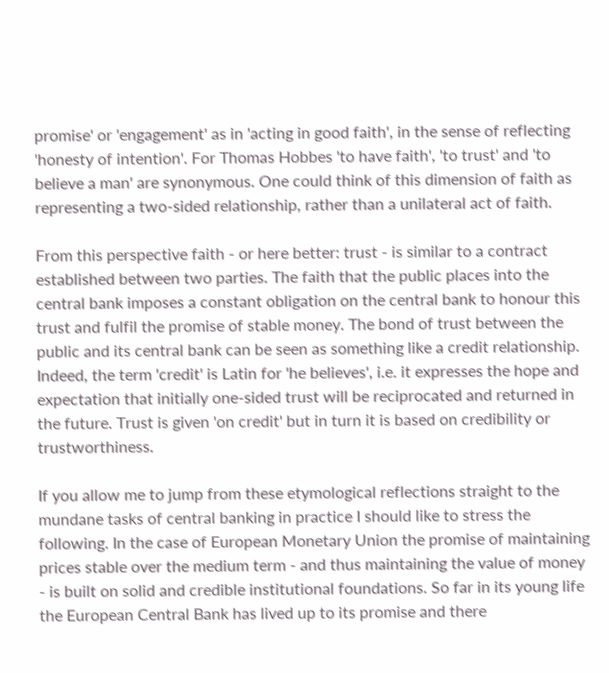promise' or 'engagement' as in 'acting in good faith', in the sense of reflecting 'honesty of intention'. For Thomas Hobbes 'to have faith', 'to trust' and 'to believe a man' are synonymous. One could think of this dimension of faith as representing a two-sided relationship, rather than a unilateral act of faith.

From this perspective faith - or here better: trust - is similar to a contract established between two parties. The faith that the public places into the central bank imposes a constant obligation on the central bank to honour this trust and fulfil the promise of stable money. The bond of trust between the public and its central bank can be seen as something like a credit relationship. Indeed, the term 'credit' is Latin for 'he believes', i.e. it expresses the hope and expectation that initially one-sided trust will be reciprocated and returned in the future. Trust is given 'on credit' but in turn it is based on credibility or trustworthiness.

If you allow me to jump from these etymological reflections straight to the mundane tasks of central banking in practice I should like to stress the following. In the case of European Monetary Union the promise of maintaining prices stable over the medium term - and thus maintaining the value of money - is built on solid and credible institutional foundations. So far in its young life the European Central Bank has lived up to its promise and there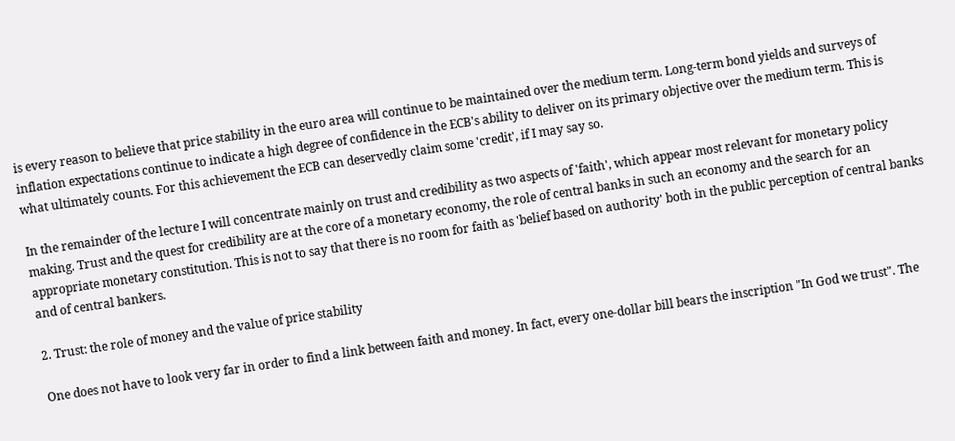is every reason to believe that price stability in the euro area will continue to be maintained over the medium term. Long-term bond yields and surveys of inflation expectations continue to indicate a high degree of confidence in the ECB's ability to deliver on its primary objective over the medium term. This is what ultimately counts. For this achievement the ECB can deservedly claim some 'credit', if I may say so.

In the remainder of the lecture I will concentrate mainly on trust and credibility as two aspects of 'faith', which appear most relevant for monetary policy making. Trust and the quest for credibility are at the core of a monetary economy, the role of central banks in such an economy and the search for an appropriate monetary constitution. This is not to say that there is no room for faith as 'belief based on authority' both in the public perception of central banks and of central bankers.

2. Trust: the role of money and the value of price stability

One does not have to look very far in order to find a link between faith and money. In fact, every one-dollar bill bears the inscription "In God we trust". The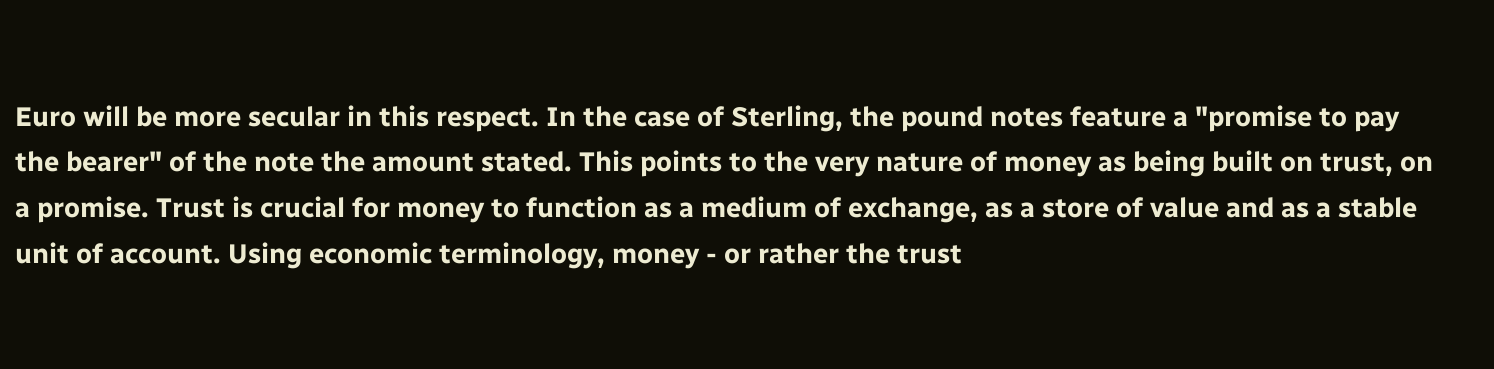Euro will be more secular in this respect. In the case of Sterling, the pound notes feature a "promise to pay the bearer" of the note the amount stated. This points to the very nature of money as being built on trust, on a promise. Trust is crucial for money to function as a medium of exchange, as a store of value and as a stable unit of account. Using economic terminology, money - or rather the trust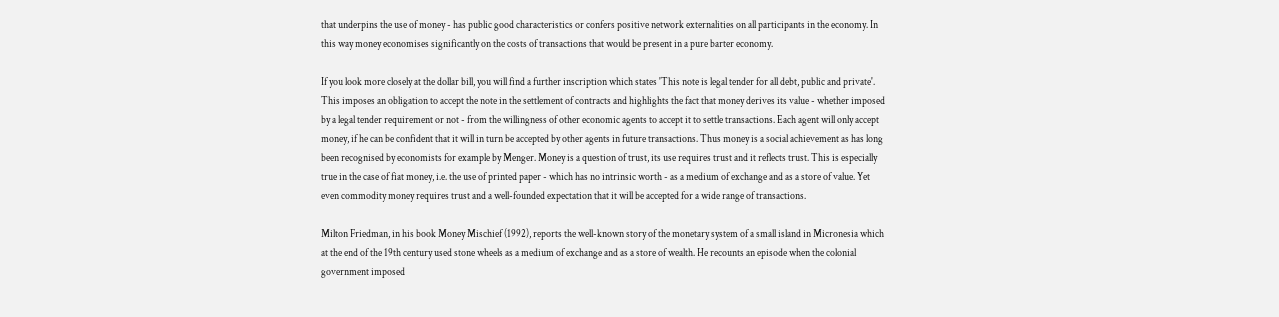that underpins the use of money - has public good characteristics or confers positive network externalities on all participants in the economy. In this way money economises significantly on the costs of transactions that would be present in a pure barter economy.

If you look more closely at the dollar bill, you will find a further inscription which states 'This note is legal tender for all debt, public and private'. This imposes an obligation to accept the note in the settlement of contracts and highlights the fact that money derives its value - whether imposed by a legal tender requirement or not - from the willingness of other economic agents to accept it to settle transactions. Each agent will only accept money, if he can be confident that it will in turn be accepted by other agents in future transactions. Thus money is a social achievement as has long been recognised by economists for example by Menger. Money is a question of trust, its use requires trust and it reflects trust. This is especially true in the case of fiat money, i.e. the use of printed paper - which has no intrinsic worth - as a medium of exchange and as a store of value. Yet even commodity money requires trust and a well-founded expectation that it will be accepted for a wide range of transactions.

Milton Friedman, in his book Money Mischief (1992), reports the well-known story of the monetary system of a small island in Micronesia which at the end of the 19th century used stone wheels as a medium of exchange and as a store of wealth. He recounts an episode when the colonial government imposed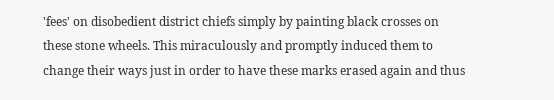'fees' on disobedient district chiefs simply by painting black crosses on these stone wheels. This miraculously and promptly induced them to change their ways just in order to have these marks erased again and thus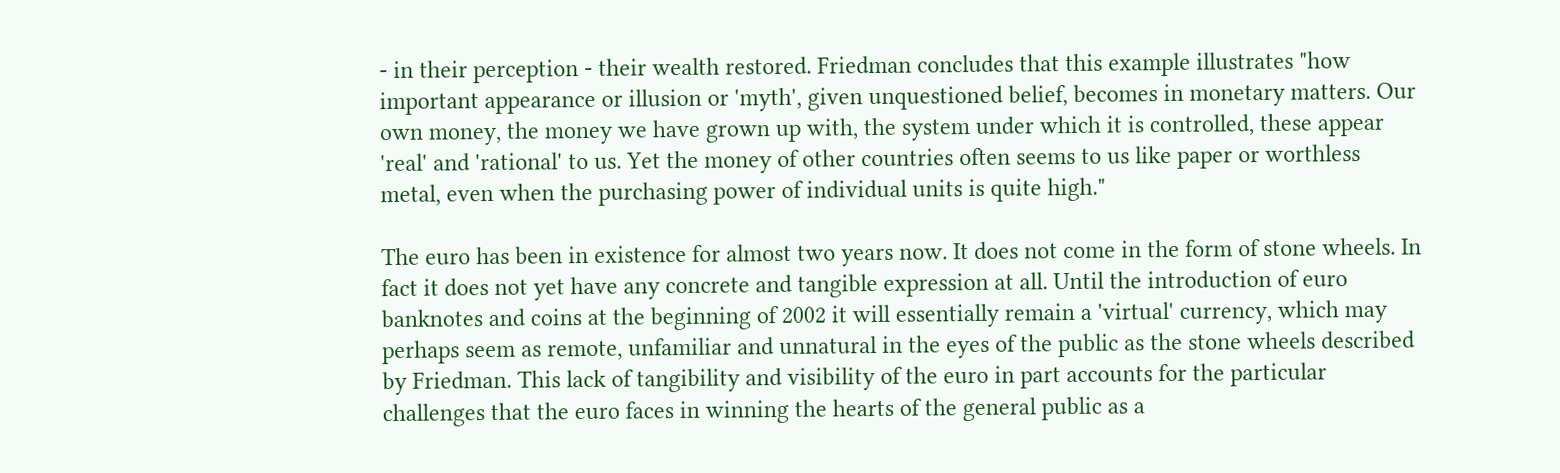- in their perception - their wealth restored. Friedman concludes that this example illustrates "how important appearance or illusion or 'myth', given unquestioned belief, becomes in monetary matters. Our own money, the money we have grown up with, the system under which it is controlled, these appear 'real' and 'rational' to us. Yet the money of other countries often seems to us like paper or worthless metal, even when the purchasing power of individual units is quite high."

The euro has been in existence for almost two years now. It does not come in the form of stone wheels. In fact it does not yet have any concrete and tangible expression at all. Until the introduction of euro banknotes and coins at the beginning of 2002 it will essentially remain a 'virtual' currency, which may perhaps seem as remote, unfamiliar and unnatural in the eyes of the public as the stone wheels described by Friedman. This lack of tangibility and visibility of the euro in part accounts for the particular challenges that the euro faces in winning the hearts of the general public as a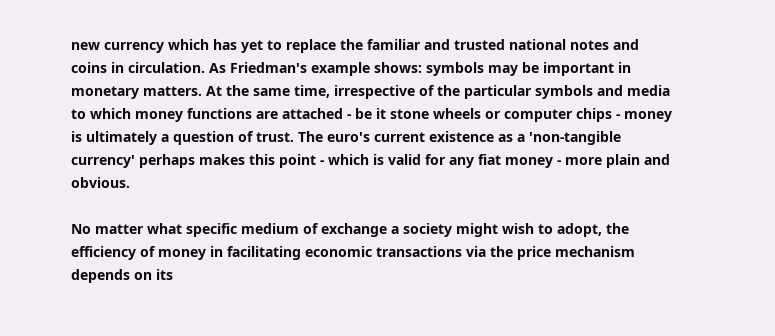new currency which has yet to replace the familiar and trusted national notes and coins in circulation. As Friedman's example shows: symbols may be important in monetary matters. At the same time, irrespective of the particular symbols and media to which money functions are attached - be it stone wheels or computer chips - money is ultimately a question of trust. The euro's current existence as a 'non-tangible currency' perhaps makes this point - which is valid for any fiat money - more plain and obvious.

No matter what specific medium of exchange a society might wish to adopt, the efficiency of money in facilitating economic transactions via the price mechanism depends on its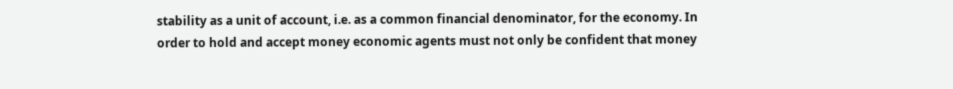stability as a unit of account, i.e. as a common financial denominator, for the economy. In order to hold and accept money economic agents must not only be confident that money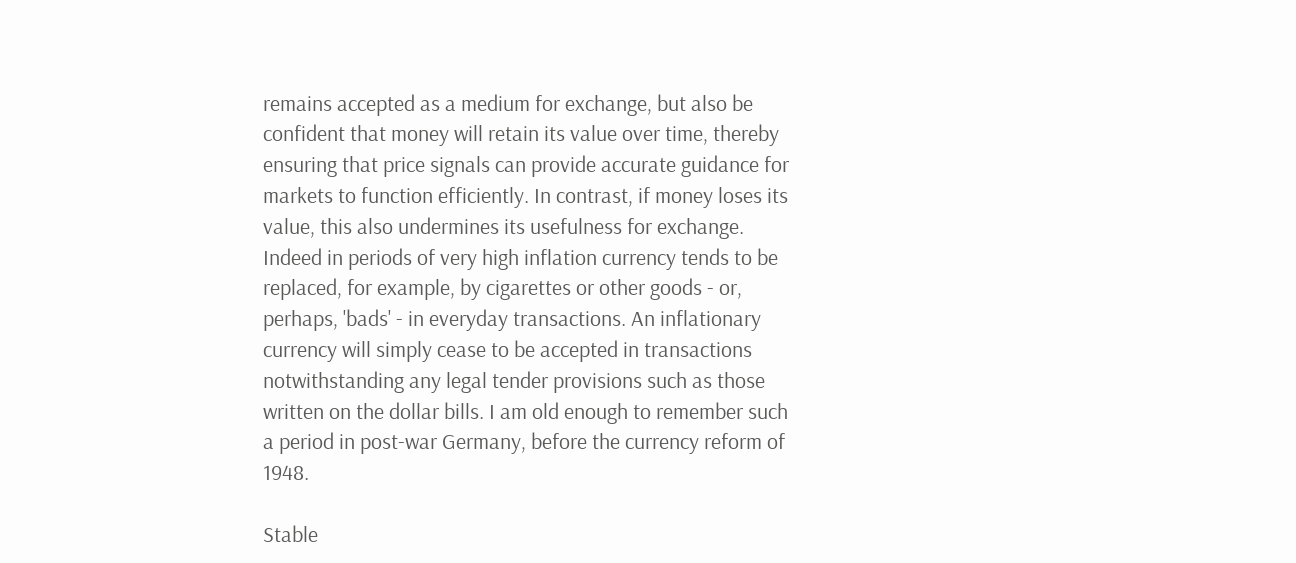remains accepted as a medium for exchange, but also be confident that money will retain its value over time, thereby ensuring that price signals can provide accurate guidance for markets to function efficiently. In contrast, if money loses its value, this also undermines its usefulness for exchange. Indeed in periods of very high inflation currency tends to be replaced, for example, by cigarettes or other goods - or, perhaps, 'bads' - in everyday transactions. An inflationary currency will simply cease to be accepted in transactions notwithstanding any legal tender provisions such as those written on the dollar bills. I am old enough to remember such a period in post-war Germany, before the currency reform of 1948.

Stable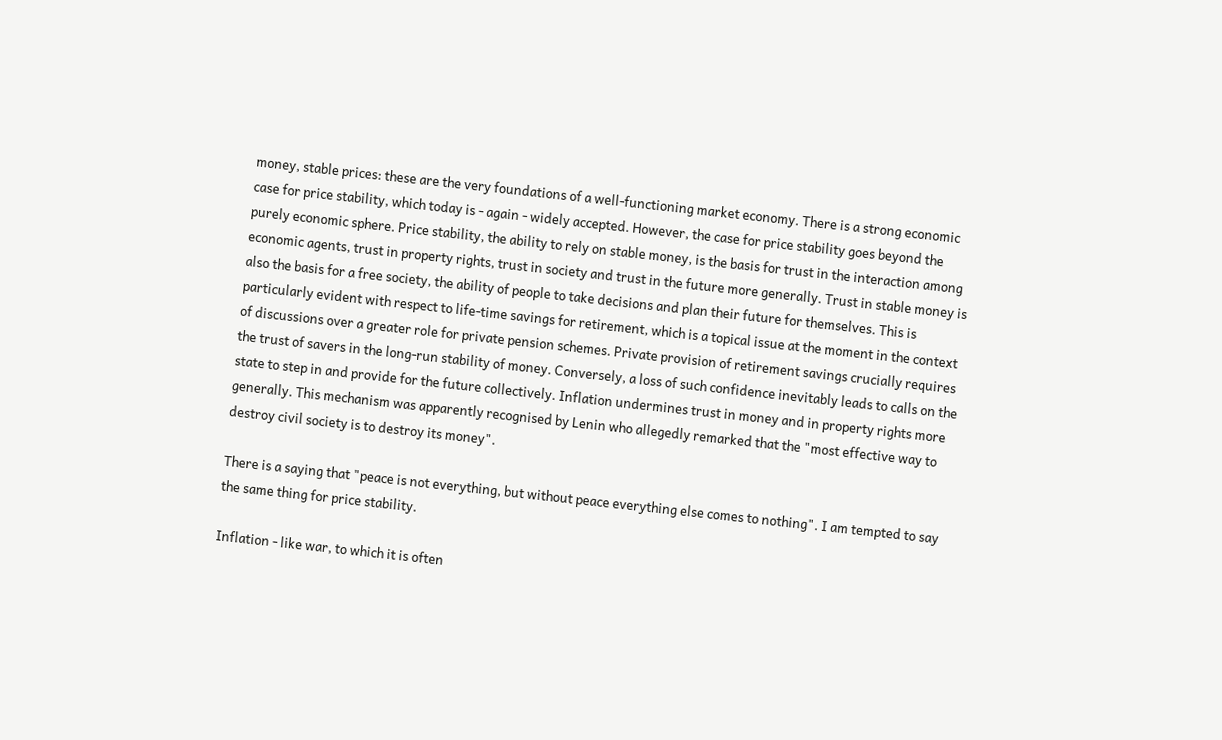money, stable prices: these are the very foundations of a well-functioning market economy. There is a strong economic case for price stability, which today is - again - widely accepted. However, the case for price stability goes beyond the purely economic sphere. Price stability, the ability to rely on stable money, is the basis for trust in the interaction among economic agents, trust in property rights, trust in society and trust in the future more generally. Trust in stable money is also the basis for a free society, the ability of people to take decisions and plan their future for themselves. This is particularly evident with respect to life-time savings for retirement, which is a topical issue at the moment in the context of discussions over a greater role for private pension schemes. Private provision of retirement savings crucially requires the trust of savers in the long-run stability of money. Conversely, a loss of such confidence inevitably leads to calls on the state to step in and provide for the future collectively. Inflation undermines trust in money and in property rights more generally. This mechanism was apparently recognised by Lenin who allegedly remarked that the "most effective way to destroy civil society is to destroy its money".

There is a saying that "peace is not everything, but without peace everything else comes to nothing". I am tempted to say the same thing for price stability.

Inflation - like war, to which it is often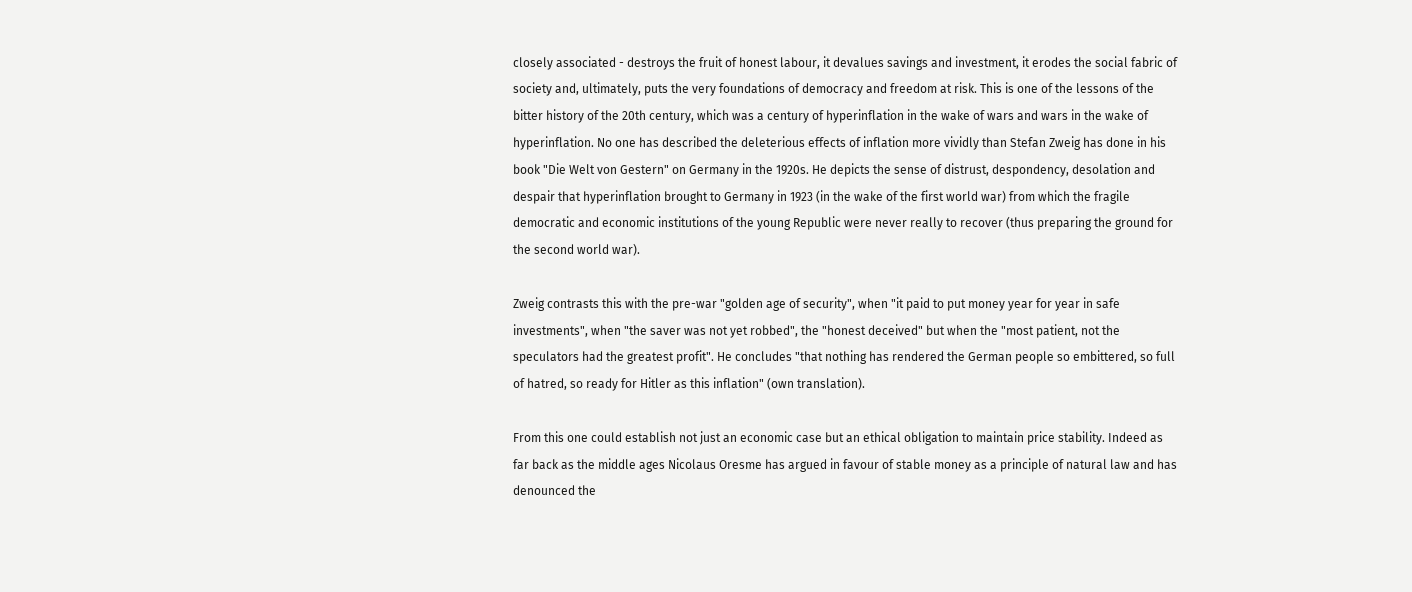closely associated - destroys the fruit of honest labour, it devalues savings and investment, it erodes the social fabric of society and, ultimately, puts the very foundations of democracy and freedom at risk. This is one of the lessons of the bitter history of the 20th century, which was a century of hyperinflation in the wake of wars and wars in the wake of hyperinflation. No one has described the deleterious effects of inflation more vividly than Stefan Zweig has done in his book "Die Welt von Gestern" on Germany in the 1920s. He depicts the sense of distrust, despondency, desolation and despair that hyperinflation brought to Germany in 1923 (in the wake of the first world war) from which the fragile democratic and economic institutions of the young Republic were never really to recover (thus preparing the ground for the second world war).

Zweig contrasts this with the pre-war "golden age of security", when "it paid to put money year for year in safe investments", when "the saver was not yet robbed", the "honest deceived" but when the "most patient, not the speculators had the greatest profit". He concludes "that nothing has rendered the German people so embittered, so full of hatred, so ready for Hitler as this inflation" (own translation).

From this one could establish not just an economic case but an ethical obligation to maintain price stability. Indeed as far back as the middle ages Nicolaus Oresme has argued in favour of stable money as a principle of natural law and has denounced the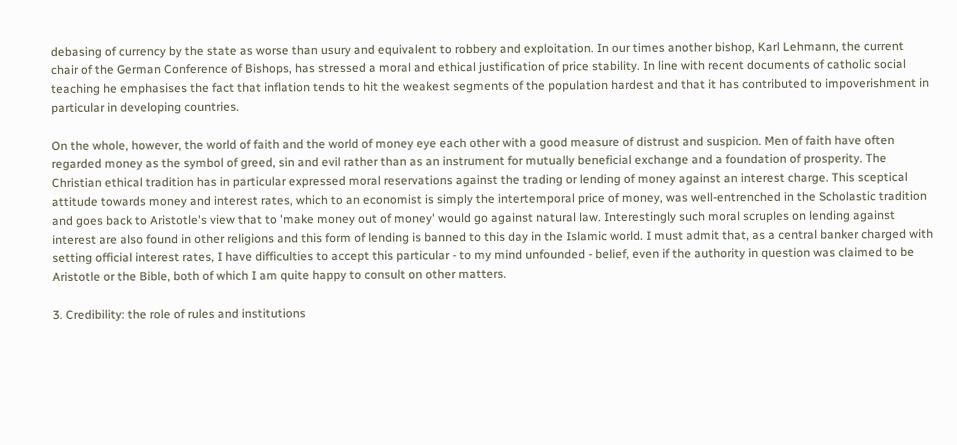debasing of currency by the state as worse than usury and equivalent to robbery and exploitation. In our times another bishop, Karl Lehmann, the current chair of the German Conference of Bishops, has stressed a moral and ethical justification of price stability. In line with recent documents of catholic social teaching he emphasises the fact that inflation tends to hit the weakest segments of the population hardest and that it has contributed to impoverishment in particular in developing countries.

On the whole, however, the world of faith and the world of money eye each other with a good measure of distrust and suspicion. Men of faith have often regarded money as the symbol of greed, sin and evil rather than as an instrument for mutually beneficial exchange and a foundation of prosperity. The Christian ethical tradition has in particular expressed moral reservations against the trading or lending of money against an interest charge. This sceptical attitude towards money and interest rates, which to an economist is simply the intertemporal price of money, was well-entrenched in the Scholastic tradition and goes back to Aristotle's view that to 'make money out of money' would go against natural law. Interestingly such moral scruples on lending against interest are also found in other religions and this form of lending is banned to this day in the Islamic world. I must admit that, as a central banker charged with setting official interest rates, I have difficulties to accept this particular - to my mind unfounded - belief, even if the authority in question was claimed to be Aristotle or the Bible, both of which I am quite happy to consult on other matters.

3. Credibility: the role of rules and institutions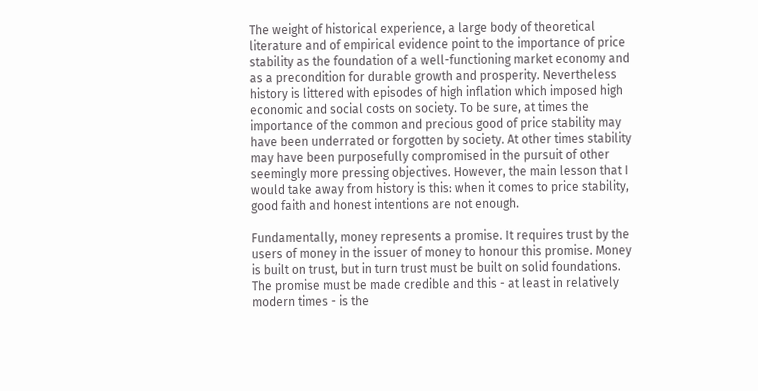The weight of historical experience, a large body of theoretical literature and of empirical evidence point to the importance of price stability as the foundation of a well-functioning market economy and as a precondition for durable growth and prosperity. Nevertheless history is littered with episodes of high inflation which imposed high economic and social costs on society. To be sure, at times the importance of the common and precious good of price stability may have been underrated or forgotten by society. At other times stability may have been purposefully compromised in the pursuit of other seemingly more pressing objectives. However, the main lesson that I would take away from history is this: when it comes to price stability, good faith and honest intentions are not enough.

Fundamentally, money represents a promise. It requires trust by the users of money in the issuer of money to honour this promise. Money is built on trust, but in turn trust must be built on solid foundations. The promise must be made credible and this - at least in relatively modern times - is the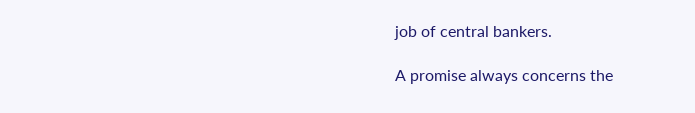job of central bankers.

A promise always concerns the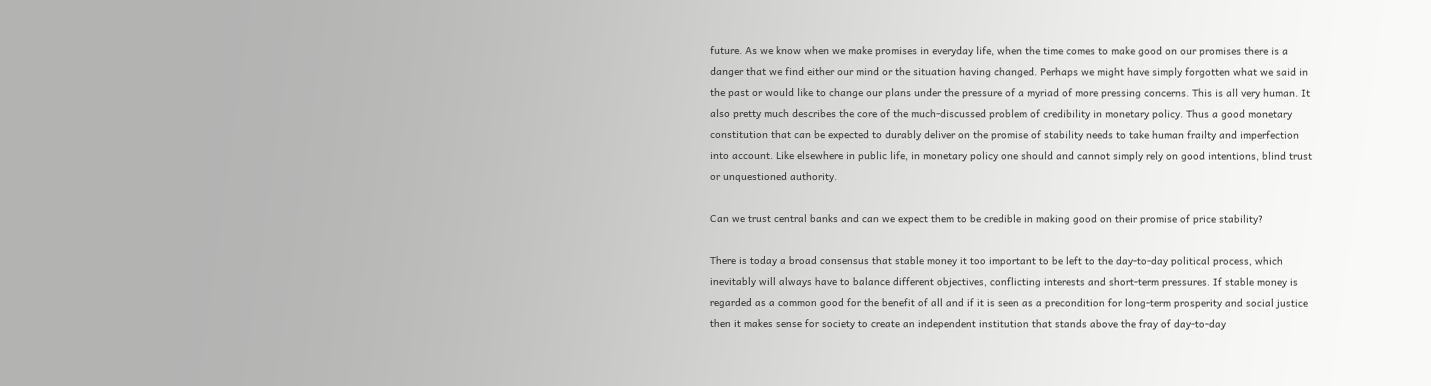future. As we know when we make promises in everyday life, when the time comes to make good on our promises there is a danger that we find either our mind or the situation having changed. Perhaps we might have simply forgotten what we said in the past or would like to change our plans under the pressure of a myriad of more pressing concerns. This is all very human. It also pretty much describes the core of the much-discussed problem of credibility in monetary policy. Thus a good monetary constitution that can be expected to durably deliver on the promise of stability needs to take human frailty and imperfection into account. Like elsewhere in public life, in monetary policy one should and cannot simply rely on good intentions, blind trust or unquestioned authority.

Can we trust central banks and can we expect them to be credible in making good on their promise of price stability?

There is today a broad consensus that stable money it too important to be left to the day-to-day political process, which inevitably will always have to balance different objectives, conflicting interests and short-term pressures. If stable money is regarded as a common good for the benefit of all and if it is seen as a precondition for long-term prosperity and social justice then it makes sense for society to create an independent institution that stands above the fray of day-to-day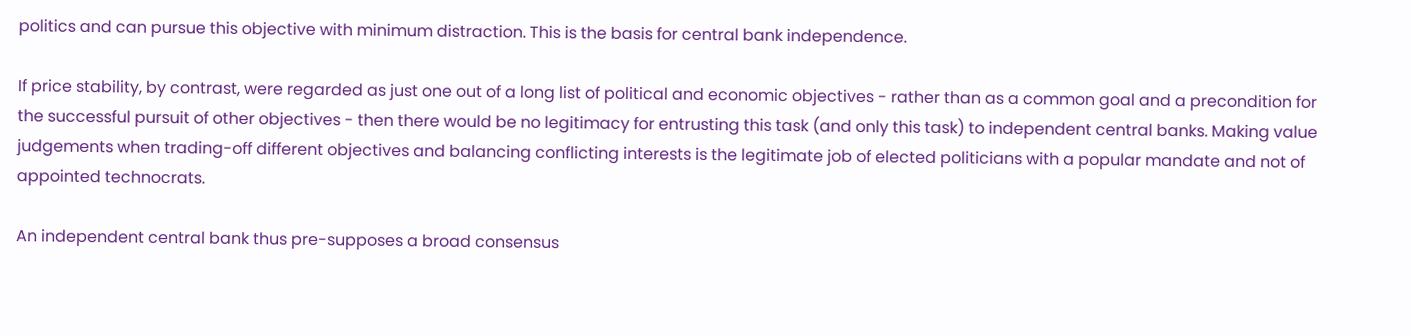politics and can pursue this objective with minimum distraction. This is the basis for central bank independence.

If price stability, by contrast, were regarded as just one out of a long list of political and economic objectives - rather than as a common goal and a precondition for the successful pursuit of other objectives - then there would be no legitimacy for entrusting this task (and only this task) to independent central banks. Making value judgements when trading-off different objectives and balancing conflicting interests is the legitimate job of elected politicians with a popular mandate and not of appointed technocrats.

An independent central bank thus pre-supposes a broad consensus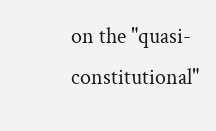on the "quasi-constitutional"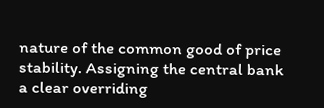nature of the common good of price stability. Assigning the central bank a clear overriding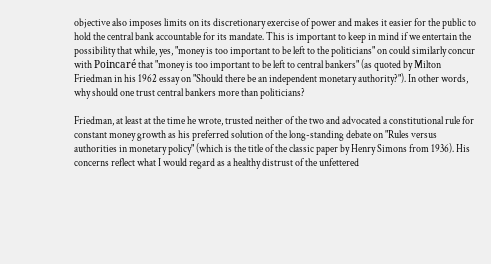objective also imposes limits on its discretionary exercise of power and makes it easier for the public to hold the central bank accountable for its mandate. This is important to keep in mind if we entertain the possibility that while, yes, "money is too important to be left to the politicians" on could similarly concur with Poincaré that "money is too important to be left to central bankers" (as quoted by Milton Friedman in his 1962 essay on "Should there be an independent monetary authority?"). In other words, why should one trust central bankers more than politicians?

Friedman, at least at the time he wrote, trusted neither of the two and advocated a constitutional rule for constant money growth as his preferred solution of the long-standing debate on "Rules versus authorities in monetary policy" (which is the title of the classic paper by Henry Simons from 1936). His concerns reflect what I would regard as a healthy distrust of the unfettered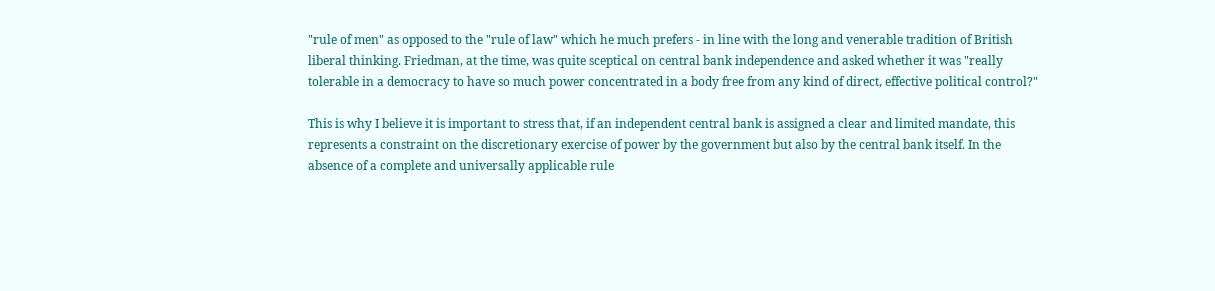"rule of men" as opposed to the "rule of law" which he much prefers - in line with the long and venerable tradition of British liberal thinking. Friedman, at the time, was quite sceptical on central bank independence and asked whether it was "really tolerable in a democracy to have so much power concentrated in a body free from any kind of direct, effective political control?"

This is why I believe it is important to stress that, if an independent central bank is assigned a clear and limited mandate, this represents a constraint on the discretionary exercise of power by the government but also by the central bank itself. In the absence of a complete and universally applicable rule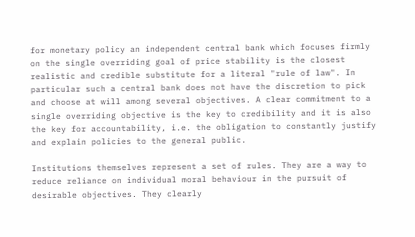for monetary policy an independent central bank which focuses firmly on the single overriding goal of price stability is the closest realistic and credible substitute for a literal "rule of law". In particular such a central bank does not have the discretion to pick and choose at will among several objectives. A clear commitment to a single overriding objective is the key to credibility and it is also the key for accountability, i.e. the obligation to constantly justify and explain policies to the general public.

Institutions themselves represent a set of rules. They are a way to reduce reliance on individual moral behaviour in the pursuit of desirable objectives. They clearly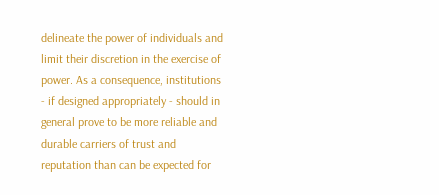delineate the power of individuals and limit their discretion in the exercise of power. As a consequence, institutions - if designed appropriately - should in general prove to be more reliable and durable carriers of trust and reputation than can be expected for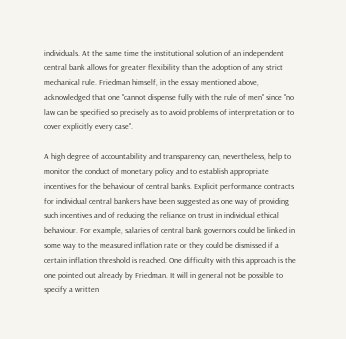individuals. At the same time the institutional solution of an independent central bank allows for greater flexibility than the adoption of any strict mechanical rule. Friedman himself, in the essay mentioned above, acknowledged that one "cannot dispense fully with the rule of men" since "no law can be specified so precisely as to avoid problems of interpretation or to cover explicitly every case".

A high degree of accountability and transparency can, nevertheless, help to monitor the conduct of monetary policy and to establish appropriate incentives for the behaviour of central banks. Explicit performance contracts for individual central bankers have been suggested as one way of providing such incentives and of reducing the reliance on trust in individual ethical behaviour. For example, salaries of central bank governors could be linked in some way to the measured inflation rate or they could be dismissed if a certain inflation threshold is reached. One difficulty with this approach is the one pointed out already by Friedman. It will in general not be possible to specify a written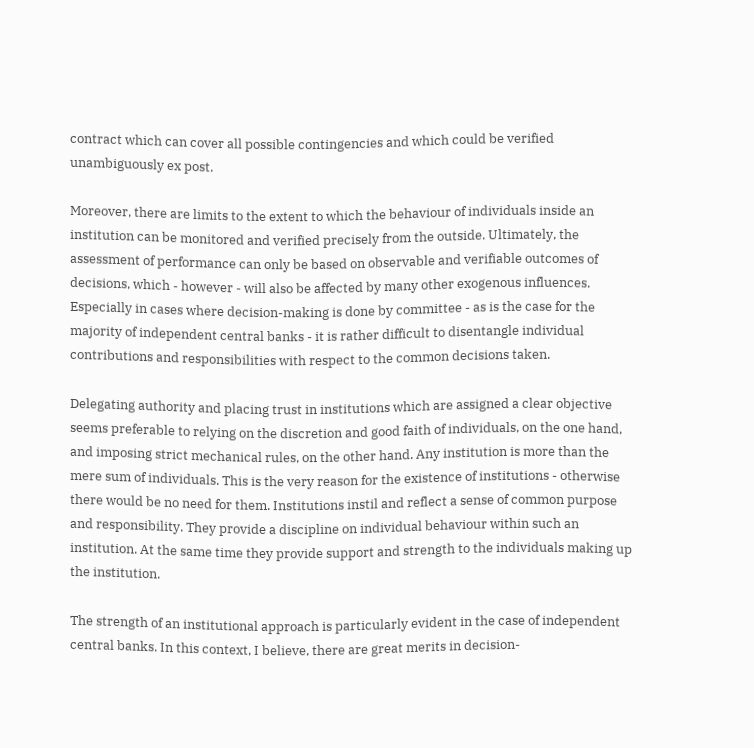contract which can cover all possible contingencies and which could be verified unambiguously ex post.

Moreover, there are limits to the extent to which the behaviour of individuals inside an institution can be monitored and verified precisely from the outside. Ultimately, the assessment of performance can only be based on observable and verifiable outcomes of decisions, which - however - will also be affected by many other exogenous influences. Especially in cases where decision-making is done by committee - as is the case for the majority of independent central banks - it is rather difficult to disentangle individual contributions and responsibilities with respect to the common decisions taken.

Delegating authority and placing trust in institutions which are assigned a clear objective seems preferable to relying on the discretion and good faith of individuals, on the one hand, and imposing strict mechanical rules, on the other hand. Any institution is more than the mere sum of individuals. This is the very reason for the existence of institutions - otherwise there would be no need for them. Institutions instil and reflect a sense of common purpose and responsibility. They provide a discipline on individual behaviour within such an institution. At the same time they provide support and strength to the individuals making up the institution.

The strength of an institutional approach is particularly evident in the case of independent central banks. In this context, I believe, there are great merits in decision-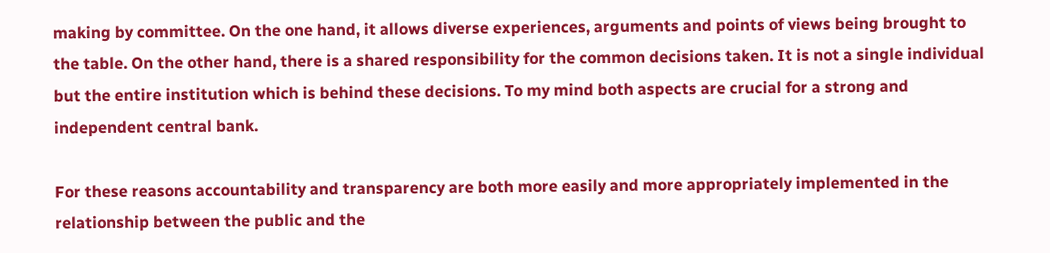making by committee. On the one hand, it allows diverse experiences, arguments and points of views being brought to the table. On the other hand, there is a shared responsibility for the common decisions taken. It is not a single individual but the entire institution which is behind these decisions. To my mind both aspects are crucial for a strong and independent central bank.

For these reasons accountability and transparency are both more easily and more appropriately implemented in the relationship between the public and the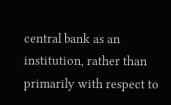central bank as an institution, rather than primarily with respect to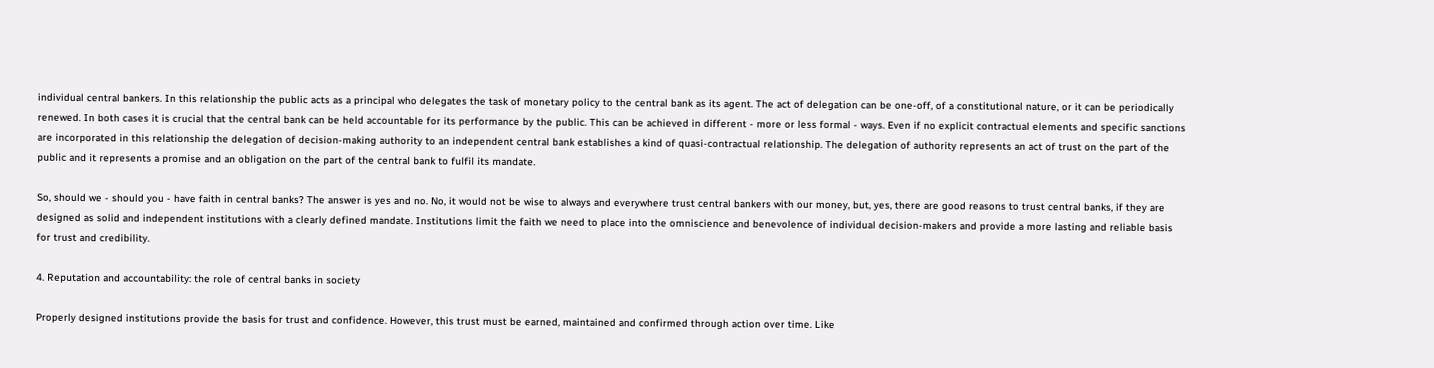individual central bankers. In this relationship the public acts as a principal who delegates the task of monetary policy to the central bank as its agent. The act of delegation can be one-off, of a constitutional nature, or it can be periodically renewed. In both cases it is crucial that the central bank can be held accountable for its performance by the public. This can be achieved in different - more or less formal - ways. Even if no explicit contractual elements and specific sanctions are incorporated in this relationship the delegation of decision-making authority to an independent central bank establishes a kind of quasi-contractual relationship. The delegation of authority represents an act of trust on the part of the public and it represents a promise and an obligation on the part of the central bank to fulfil its mandate.

So, should we - should you - have faith in central banks? The answer is yes and no. No, it would not be wise to always and everywhere trust central bankers with our money, but, yes, there are good reasons to trust central banks, if they are designed as solid and independent institutions with a clearly defined mandate. Institutions limit the faith we need to place into the omniscience and benevolence of individual decision-makers and provide a more lasting and reliable basis for trust and credibility.

4. Reputation and accountability: the role of central banks in society

Properly designed institutions provide the basis for trust and confidence. However, this trust must be earned, maintained and confirmed through action over time. Like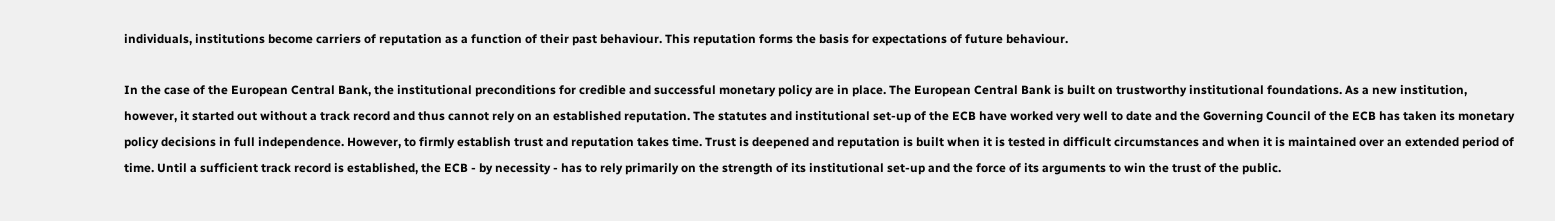individuals, institutions become carriers of reputation as a function of their past behaviour. This reputation forms the basis for expectations of future behaviour.

In the case of the European Central Bank, the institutional preconditions for credible and successful monetary policy are in place. The European Central Bank is built on trustworthy institutional foundations. As a new institution, however, it started out without a track record and thus cannot rely on an established reputation. The statutes and institutional set-up of the ECB have worked very well to date and the Governing Council of the ECB has taken its monetary policy decisions in full independence. However, to firmly establish trust and reputation takes time. Trust is deepened and reputation is built when it is tested in difficult circumstances and when it is maintained over an extended period of time. Until a sufficient track record is established, the ECB - by necessity - has to rely primarily on the strength of its institutional set-up and the force of its arguments to win the trust of the public.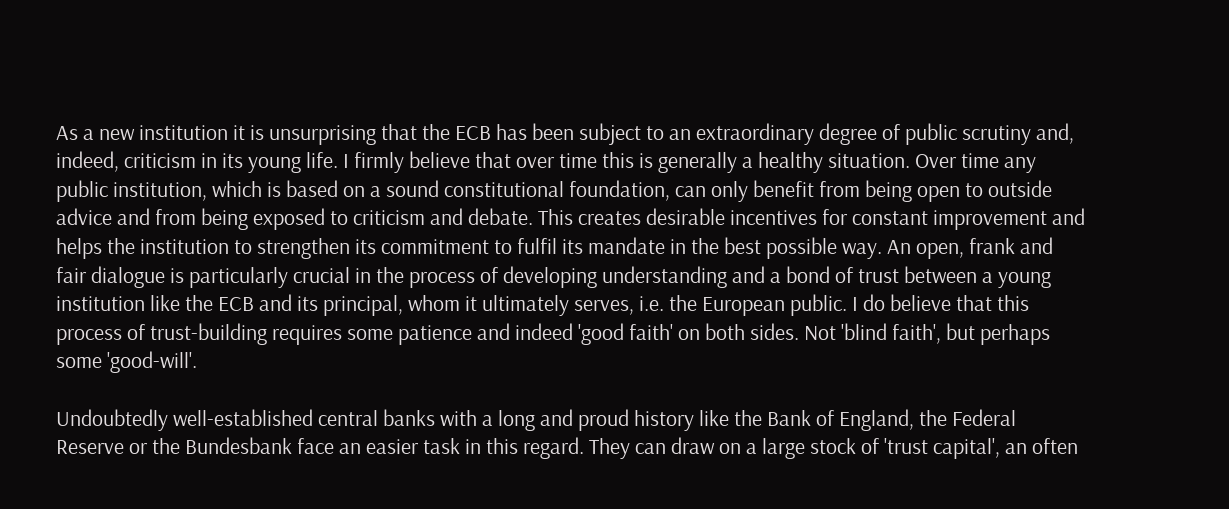As a new institution it is unsurprising that the ECB has been subject to an extraordinary degree of public scrutiny and, indeed, criticism in its young life. I firmly believe that over time this is generally a healthy situation. Over time any public institution, which is based on a sound constitutional foundation, can only benefit from being open to outside advice and from being exposed to criticism and debate. This creates desirable incentives for constant improvement and helps the institution to strengthen its commitment to fulfil its mandate in the best possible way. An open, frank and fair dialogue is particularly crucial in the process of developing understanding and a bond of trust between a young institution like the ECB and its principal, whom it ultimately serves, i.e. the European public. I do believe that this process of trust-building requires some patience and indeed 'good faith' on both sides. Not 'blind faith', but perhaps some 'good-will'.

Undoubtedly well-established central banks with a long and proud history like the Bank of England, the Federal Reserve or the Bundesbank face an easier task in this regard. They can draw on a large stock of 'trust capital', an often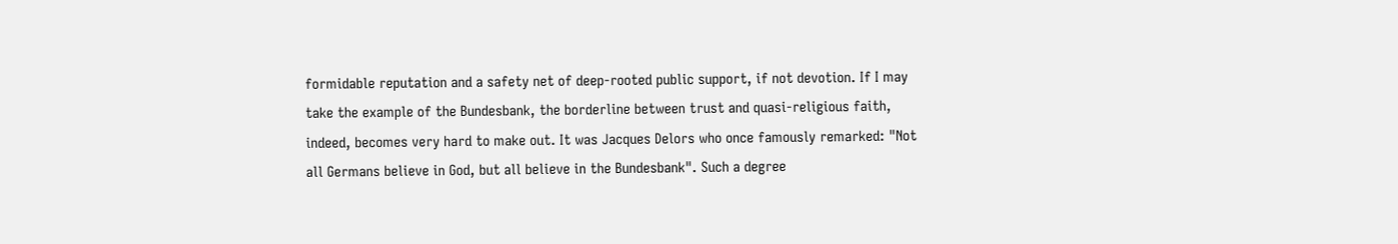formidable reputation and a safety net of deep-rooted public support, if not devotion. If I may take the example of the Bundesbank, the borderline between trust and quasi-religious faith, indeed, becomes very hard to make out. It was Jacques Delors who once famously remarked: "Not all Germans believe in God, but all believe in the Bundesbank". Such a degree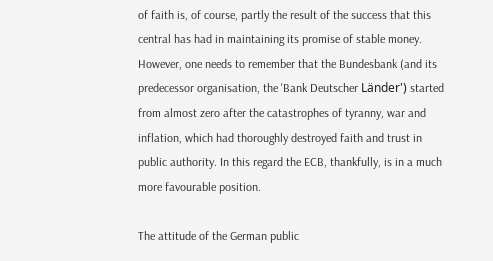of faith is, of course, partly the result of the success that this central has had in maintaining its promise of stable money. However, one needs to remember that the Bundesbank (and its predecessor organisation, the 'Bank Deutscher Länder') started from almost zero after the catastrophes of tyranny, war and inflation, which had thoroughly destroyed faith and trust in public authority. In this regard the ECB, thankfully, is in a much more favourable position.

The attitude of the German public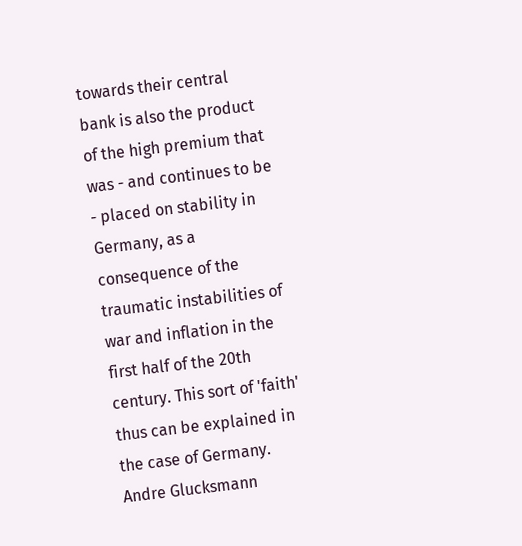towards their central bank is also the product of the high premium that was - and continues to be - placed on stability in Germany, as a consequence of the traumatic instabilities of war and inflation in the first half of the 20th century. This sort of 'faith' thus can be explained in the case of Germany. Andre Glucksmann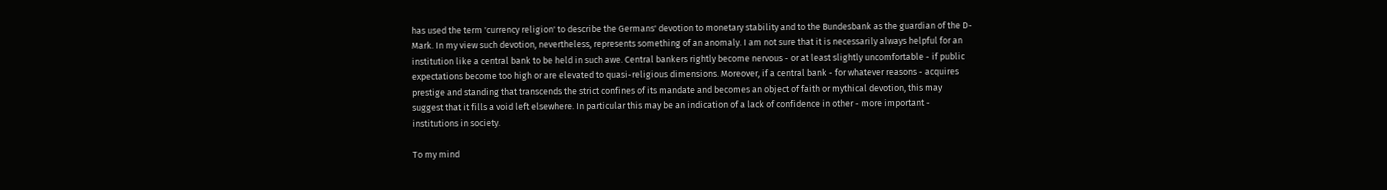has used the term 'currency religion' to describe the Germans' devotion to monetary stability and to the Bundesbank as the guardian of the D-Mark. In my view such devotion, nevertheless, represents something of an anomaly. I am not sure that it is necessarily always helpful for an institution like a central bank to be held in such awe. Central bankers rightly become nervous - or at least slightly uncomfortable - if public expectations become too high or are elevated to quasi-religious dimensions. Moreover, if a central bank - for whatever reasons - acquires prestige and standing that transcends the strict confines of its mandate and becomes an object of faith or mythical devotion, this may suggest that it fills a void left elsewhere. In particular this may be an indication of a lack of confidence in other - more important - institutions in society.

To my mind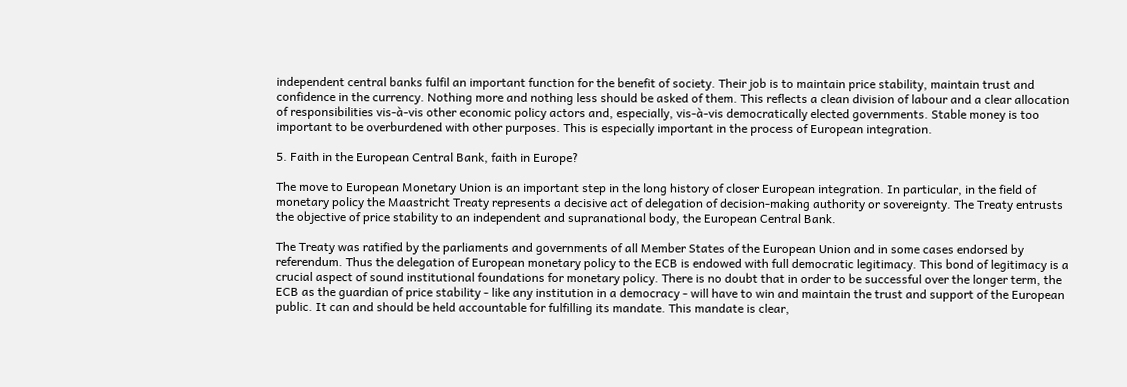independent central banks fulfil an important function for the benefit of society. Their job is to maintain price stability, maintain trust and confidence in the currency. Nothing more and nothing less should be asked of them. This reflects a clean division of labour and a clear allocation of responsibilities vis-à-vis other economic policy actors and, especially, vis-à-vis democratically elected governments. Stable money is too important to be overburdened with other purposes. This is especially important in the process of European integration.

5. Faith in the European Central Bank, faith in Europe?

The move to European Monetary Union is an important step in the long history of closer European integration. In particular, in the field of monetary policy the Maastricht Treaty represents a decisive act of delegation of decision-making authority or sovereignty. The Treaty entrusts the objective of price stability to an independent and supranational body, the European Central Bank.

The Treaty was ratified by the parliaments and governments of all Member States of the European Union and in some cases endorsed by referendum. Thus the delegation of European monetary policy to the ECB is endowed with full democratic legitimacy. This bond of legitimacy is a crucial aspect of sound institutional foundations for monetary policy. There is no doubt that in order to be successful over the longer term, the ECB as the guardian of price stability - like any institution in a democracy - will have to win and maintain the trust and support of the European public. It can and should be held accountable for fulfilling its mandate. This mandate is clear,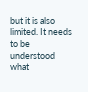but it is also limited. It needs to be understood what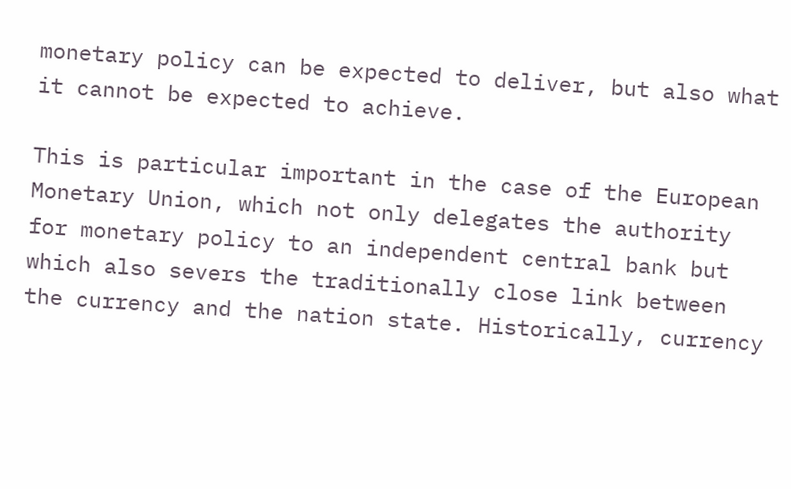monetary policy can be expected to deliver, but also what it cannot be expected to achieve.

This is particular important in the case of the European Monetary Union, which not only delegates the authority for monetary policy to an independent central bank but which also severs the traditionally close link between the currency and the nation state. Historically, currency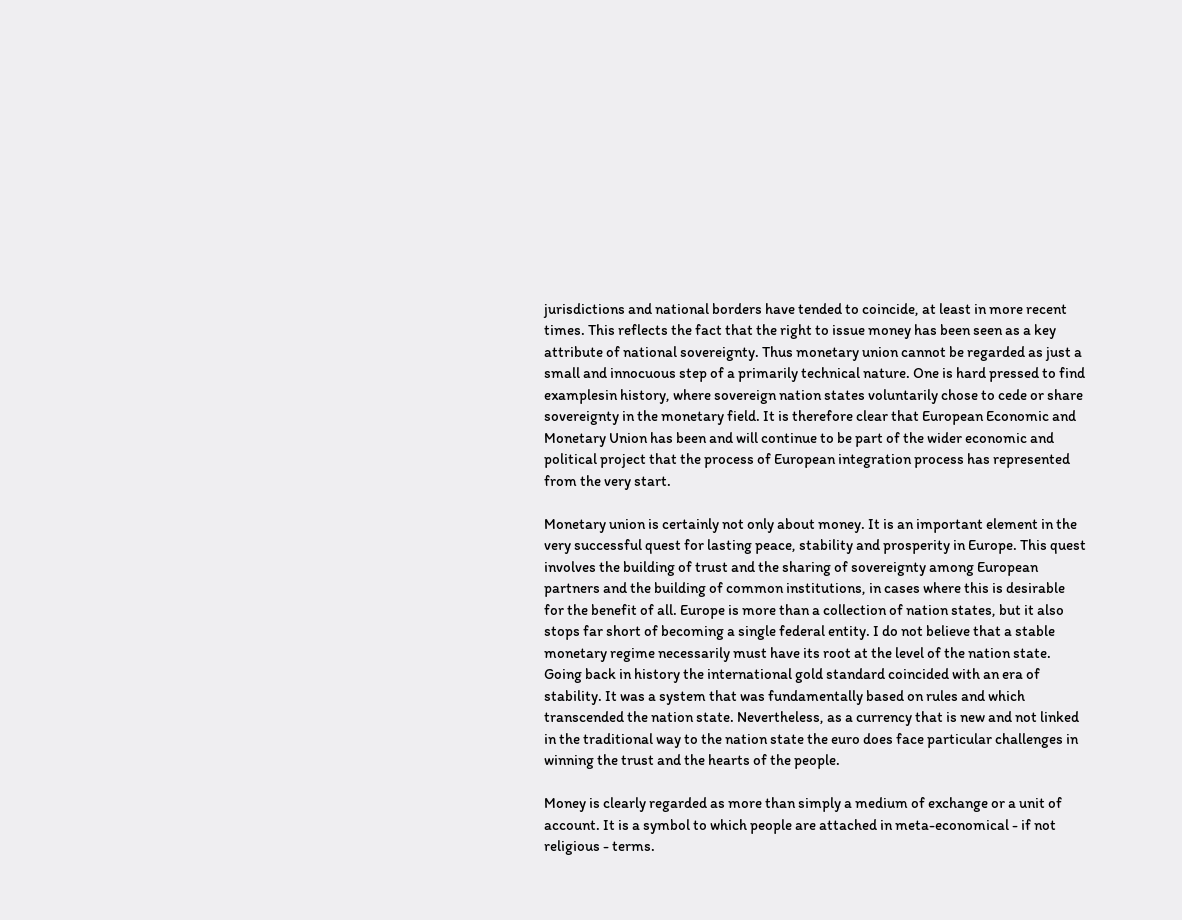jurisdictions and national borders have tended to coincide, at least in more recent times. This reflects the fact that the right to issue money has been seen as a key attribute of national sovereignty. Thus monetary union cannot be regarded as just a small and innocuous step of a primarily technical nature. One is hard pressed to find examplesin history, where sovereign nation states voluntarily chose to cede or share sovereignty in the monetary field. It is therefore clear that European Economic and Monetary Union has been and will continue to be part of the wider economic and political project that the process of European integration process has represented from the very start.

Monetary union is certainly not only about money. It is an important element in the very successful quest for lasting peace, stability and prosperity in Europe. This quest involves the building of trust and the sharing of sovereignty among European partners and the building of common institutions, in cases where this is desirable for the benefit of all. Europe is more than a collection of nation states, but it also stops far short of becoming a single federal entity. I do not believe that a stable monetary regime necessarily must have its root at the level of the nation state. Going back in history the international gold standard coincided with an era of stability. It was a system that was fundamentally based on rules and which transcended the nation state. Nevertheless, as a currency that is new and not linked in the traditional way to the nation state the euro does face particular challenges in winning the trust and the hearts of the people.

Money is clearly regarded as more than simply a medium of exchange or a unit of account. It is a symbol to which people are attached in meta-economical - if not religious - terms.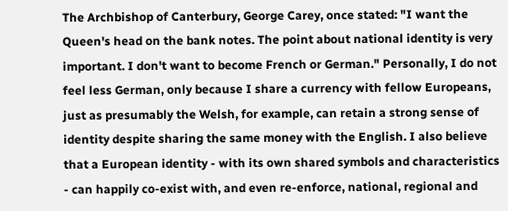The Archbishop of Canterbury, George Carey, once stated: "I want the Queen's head on the bank notes. The point about national identity is very important. I don't want to become French or German." Personally, I do not feel less German, only because I share a currency with fellow Europeans, just as presumably the Welsh, for example, can retain a strong sense of identity despite sharing the same money with the English. I also believe that a European identity - with its own shared symbols and characteristics - can happily co-exist with, and even re-enforce, national, regional and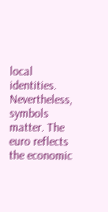local identities. Nevertheless, symbols matter. The euro reflects the economic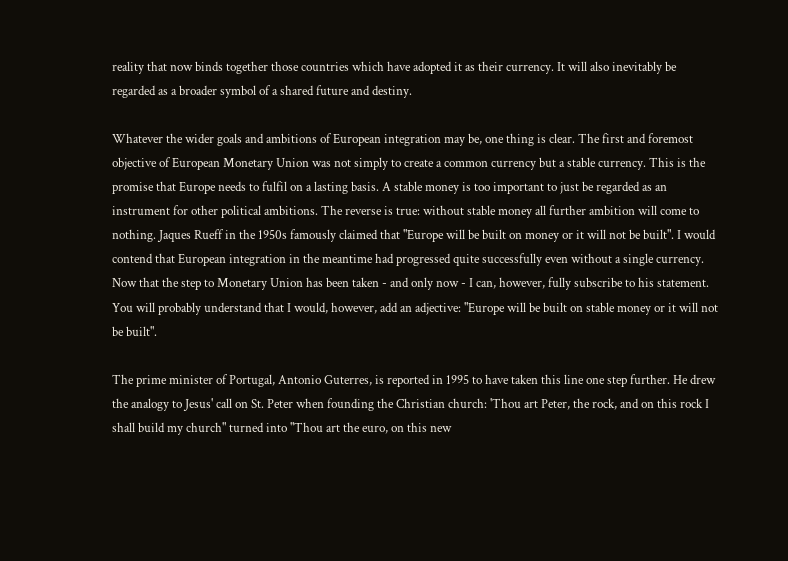reality that now binds together those countries which have adopted it as their currency. It will also inevitably be regarded as a broader symbol of a shared future and destiny.

Whatever the wider goals and ambitions of European integration may be, one thing is clear. The first and foremost objective of European Monetary Union was not simply to create a common currency but a stable currency. This is the promise that Europe needs to fulfil on a lasting basis. A stable money is too important to just be regarded as an instrument for other political ambitions. The reverse is true: without stable money all further ambition will come to nothing. Jaques Rueff in the 1950s famously claimed that "Europe will be built on money or it will not be built". I would contend that European integration in the meantime had progressed quite successfully even without a single currency. Now that the step to Monetary Union has been taken - and only now - I can, however, fully subscribe to his statement. You will probably understand that I would, however, add an adjective: "Europe will be built on stable money or it will not be built".

The prime minister of Portugal, Antonio Guterres, is reported in 1995 to have taken this line one step further. He drew the analogy to Jesus' call on St. Peter when founding the Christian church: 'Thou art Peter, the rock, and on this rock I shall build my church" turned into "Thou art the euro, on this new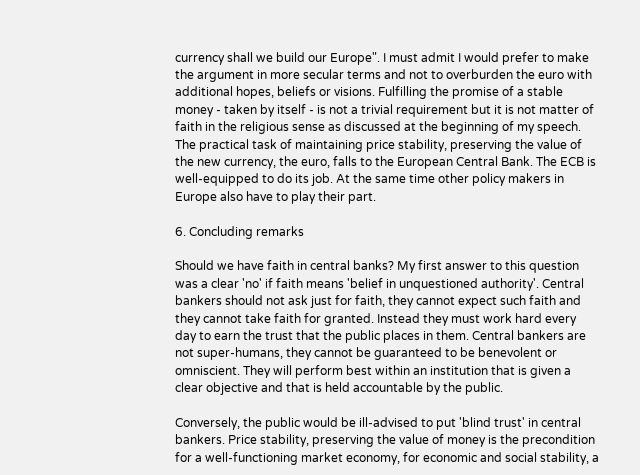currency shall we build our Europe". I must admit I would prefer to make the argument in more secular terms and not to overburden the euro with additional hopes, beliefs or visions. Fulfilling the promise of a stable money - taken by itself - is not a trivial requirement but it is not matter of faith in the religious sense as discussed at the beginning of my speech. The practical task of maintaining price stability, preserving the value of the new currency, the euro, falls to the European Central Bank. The ECB is well-equipped to do its job. At the same time other policy makers in Europe also have to play their part.

6. Concluding remarks

Should we have faith in central banks? My first answer to this question was a clear 'no' if faith means 'belief in unquestioned authority'. Central bankers should not ask just for faith, they cannot expect such faith and they cannot take faith for granted. Instead they must work hard every day to earn the trust that the public places in them. Central bankers are not super-humans, they cannot be guaranteed to be benevolent or omniscient. They will perform best within an institution that is given a clear objective and that is held accountable by the public.

Conversely, the public would be ill-advised to put 'blind trust' in central bankers. Price stability, preserving the value of money is the precondition for a well-functioning market economy, for economic and social stability, a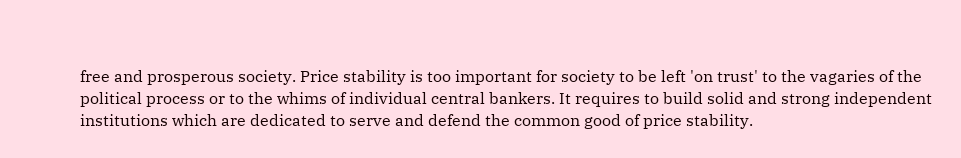free and prosperous society. Price stability is too important for society to be left 'on trust' to the vagaries of the political process or to the whims of individual central bankers. It requires to build solid and strong independent institutions which are dedicated to serve and defend the common good of price stability.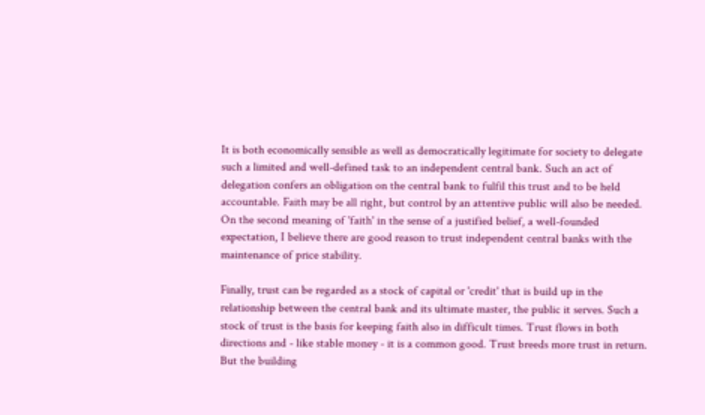It is both economically sensible as well as democratically legitimate for society to delegate such a limited and well-defined task to an independent central bank. Such an act of delegation confers an obligation on the central bank to fulfil this trust and to be held accountable. Faith may be all right, but control by an attentive public will also be needed. On the second meaning of 'faith' in the sense of a justified belief, a well-founded expectation, I believe there are good reason to trust independent central banks with the maintenance of price stability.

Finally, trust can be regarded as a stock of capital or 'credit' that is build up in the relationship between the central bank and its ultimate master, the public it serves. Such a stock of trust is the basis for keeping faith also in difficult times. Trust flows in both directions and - like stable money - it is a common good. Trust breeds more trust in return. But the building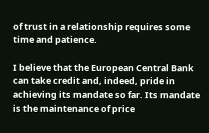of trust in a relationship requires some time and patience.

I believe that the European Central Bank can take credit and, indeed, pride in achieving its mandate so far. Its mandate is the maintenance of price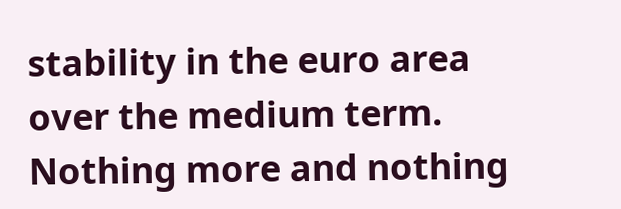stability in the euro area over the medium term. Nothing more and nothing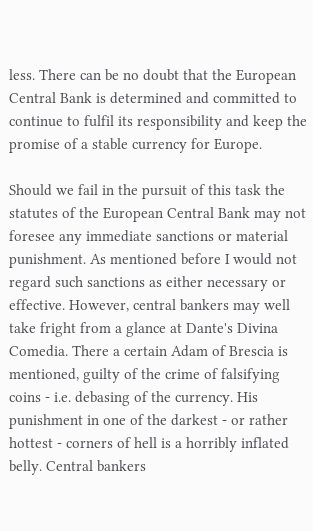less. There can be no doubt that the European Central Bank is determined and committed to continue to fulfil its responsibility and keep the promise of a stable currency for Europe.

Should we fail in the pursuit of this task the statutes of the European Central Bank may not foresee any immediate sanctions or material punishment. As mentioned before I would not regard such sanctions as either necessary or effective. However, central bankers may well take fright from a glance at Dante's Divina Comedia. There a certain Adam of Brescia is mentioned, guilty of the crime of falsifying coins - i.e. debasing of the currency. His punishment in one of the darkest - or rather hottest - corners of hell is a horribly inflated belly. Central bankers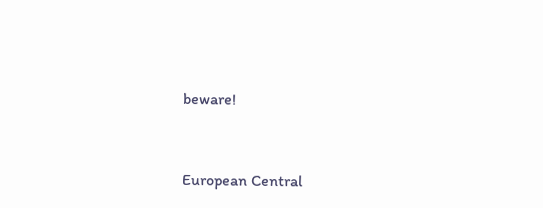beware!


European Central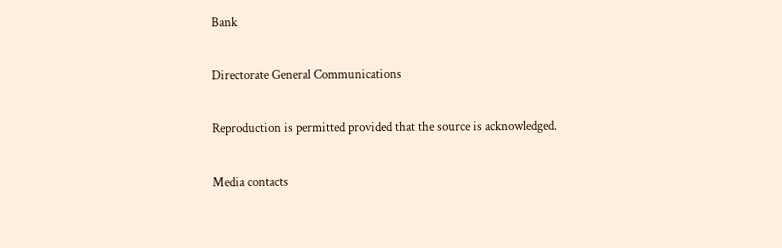Bank

Directorate General Communications

Reproduction is permitted provided that the source is acknowledged.

Media contacts